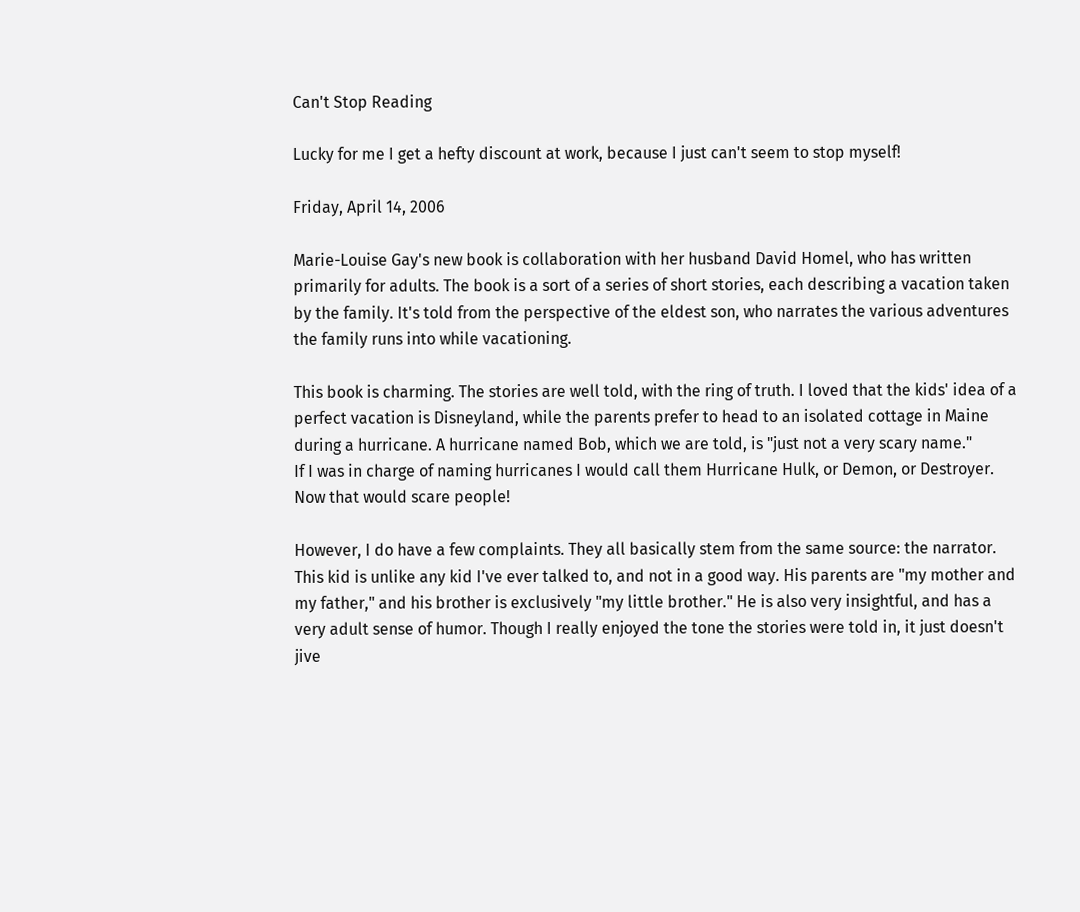Can't Stop Reading

Lucky for me I get a hefty discount at work, because I just can't seem to stop myself!

Friday, April 14, 2006

Marie-Louise Gay's new book is collaboration with her husband David Homel, who has written primarily for adults. The book is a sort of a series of short stories, each describing a vacation taken by the family. It's told from the perspective of the eldest son, who narrates the various adventures the family runs into while vacationing.

This book is charming. The stories are well told, with the ring of truth. I loved that the kids' idea of a perfect vacation is Disneyland, while the parents prefer to head to an isolated cottage in Maine during a hurricane. A hurricane named Bob, which we are told, is "just not a very scary name."
If I was in charge of naming hurricanes I would call them Hurricane Hulk, or Demon, or Destroyer. Now that would scare people!

However, I do have a few complaints. They all basically stem from the same source: the narrator. This kid is unlike any kid I've ever talked to, and not in a good way. His parents are "my mother and my father," and his brother is exclusively "my little brother." He is also very insightful, and has a very adult sense of humor. Though I really enjoyed the tone the stories were told in, it just doesn't jive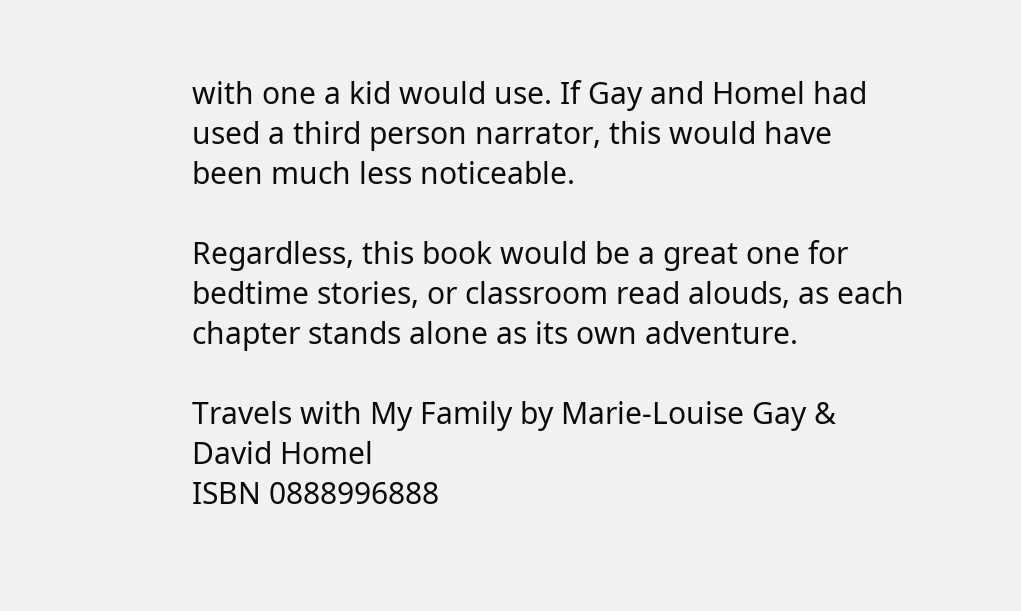with one a kid would use. If Gay and Homel had used a third person narrator, this would have been much less noticeable.

Regardless, this book would be a great one for bedtime stories, or classroom read alouds, as each chapter stands alone as its own adventure.

Travels with My Family by Marie-Louise Gay & David Homel
ISBN 0888996888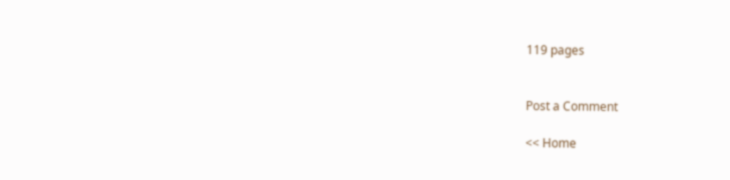119 pages


Post a Comment

<< Home